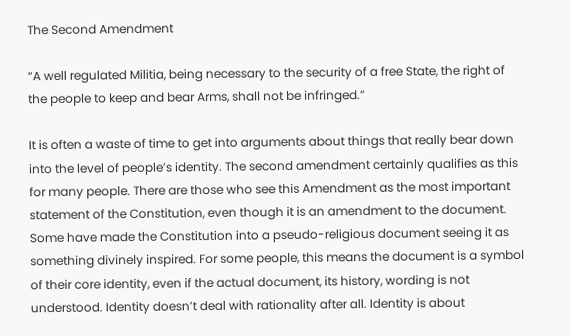The Second Amendment

“A well regulated Militia, being necessary to the security of a free State, the right of the people to keep and bear Arms, shall not be infringed.”

It is often a waste of time to get into arguments about things that really bear down into the level of people’s identity. The second amendment certainly qualifies as this for many people. There are those who see this Amendment as the most important statement of the Constitution, even though it is an amendment to the document. Some have made the Constitution into a pseudo-religious document seeing it as something divinely inspired. For some people, this means the document is a symbol of their core identity, even if the actual document, its history, wording is not understood. Identity doesn’t deal with rationality after all. Identity is about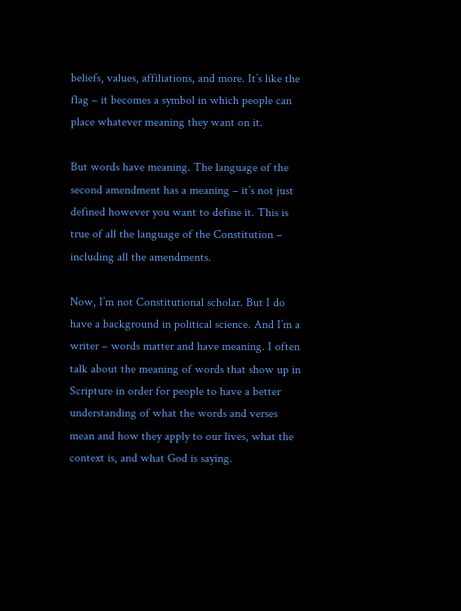beliefs, values, affiliations, and more. It’s like the flag – it becomes a symbol in which people can place whatever meaning they want on it.

But words have meaning. The language of the second amendment has a meaning – it’s not just defined however you want to define it. This is true of all the language of the Constitution – including all the amendments.

Now, I’m not Constitutional scholar. But I do have a background in political science. And I’m a writer – words matter and have meaning. I often talk about the meaning of words that show up in Scripture in order for people to have a better understanding of what the words and verses mean and how they apply to our lives, what the context is, and what God is saying.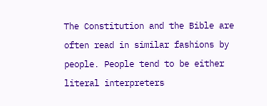The Constitution and the Bible are often read in similar fashions by people. People tend to be either literal interpreters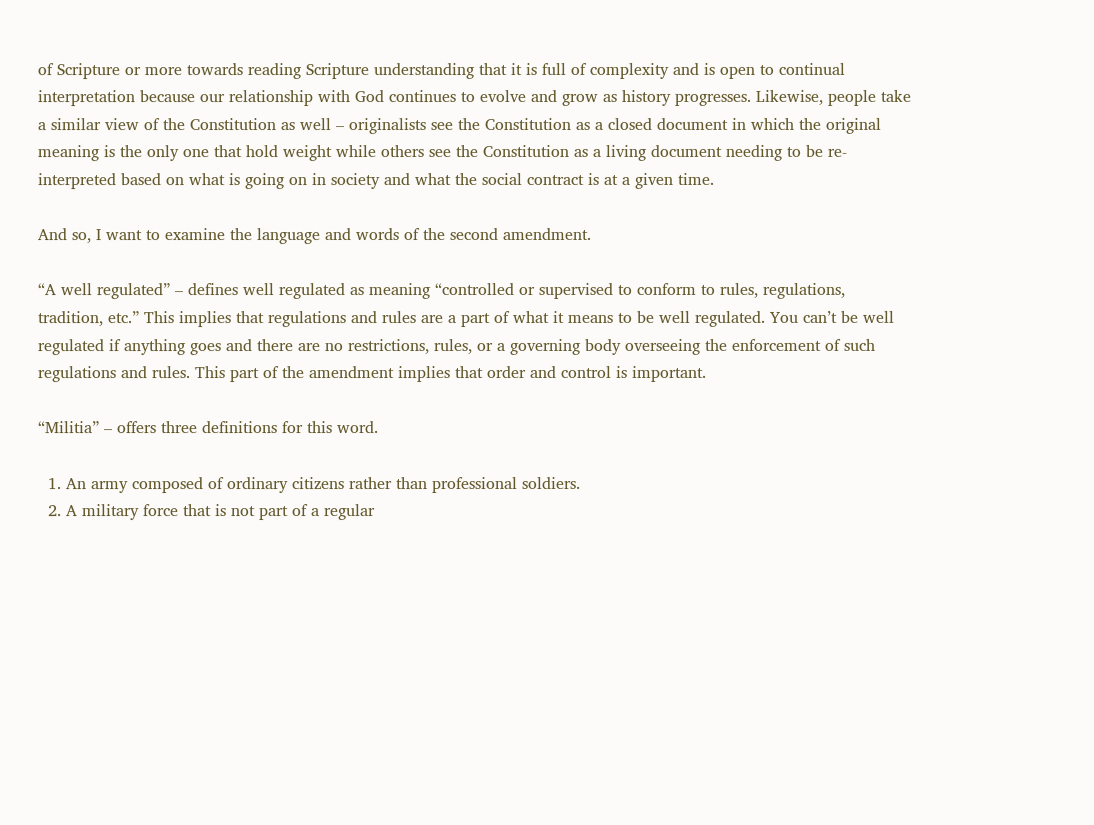of Scripture or more towards reading Scripture understanding that it is full of complexity and is open to continual interpretation because our relationship with God continues to evolve and grow as history progresses. Likewise, people take a similar view of the Constitution as well – originalists see the Constitution as a closed document in which the original meaning is the only one that hold weight while others see the Constitution as a living document needing to be re-interpreted based on what is going on in society and what the social contract is at a given time.

And so, I want to examine the language and words of the second amendment.

“A well regulated” – defines well regulated as meaning “controlled or supervised to conform to rules, regulations, tradition, etc.” This implies that regulations and rules are a part of what it means to be well regulated. You can’t be well regulated if anything goes and there are no restrictions, rules, or a governing body overseeing the enforcement of such regulations and rules. This part of the amendment implies that order and control is important.

“Militia” – offers three definitions for this word.

  1. An army composed of ordinary citizens rather than professional soldiers.
  2. A military force that is not part of a regular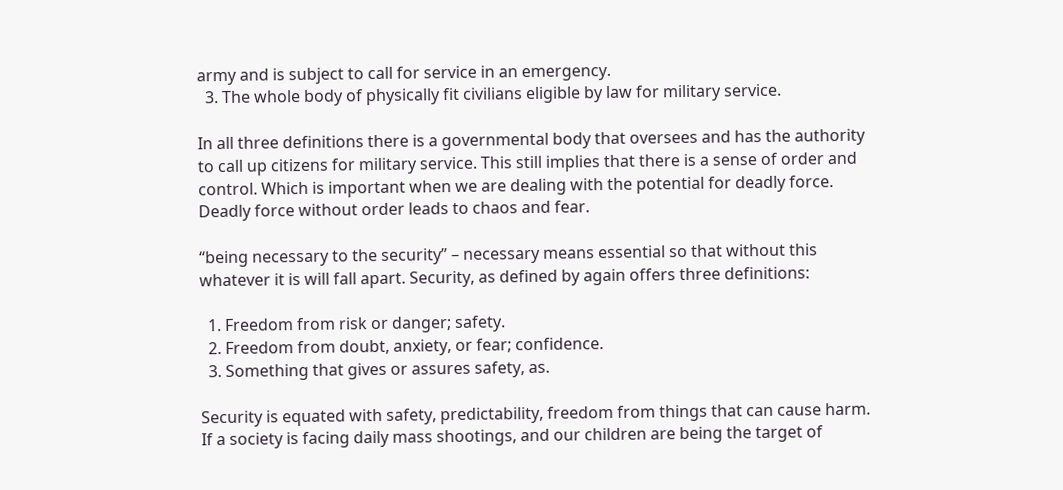army and is subject to call for service in an emergency.
  3. The whole body of physically fit civilians eligible by law for military service.

In all three definitions there is a governmental body that oversees and has the authority to call up citizens for military service. This still implies that there is a sense of order and control. Which is important when we are dealing with the potential for deadly force. Deadly force without order leads to chaos and fear.

“being necessary to the security” – necessary means essential so that without this whatever it is will fall apart. Security, as defined by again offers three definitions:

  1. Freedom from risk or danger; safety.
  2. Freedom from doubt, anxiety, or fear; confidence.
  3. Something that gives or assures safety, as.

Security is equated with safety, predictability, freedom from things that can cause harm. If a society is facing daily mass shootings, and our children are being the target of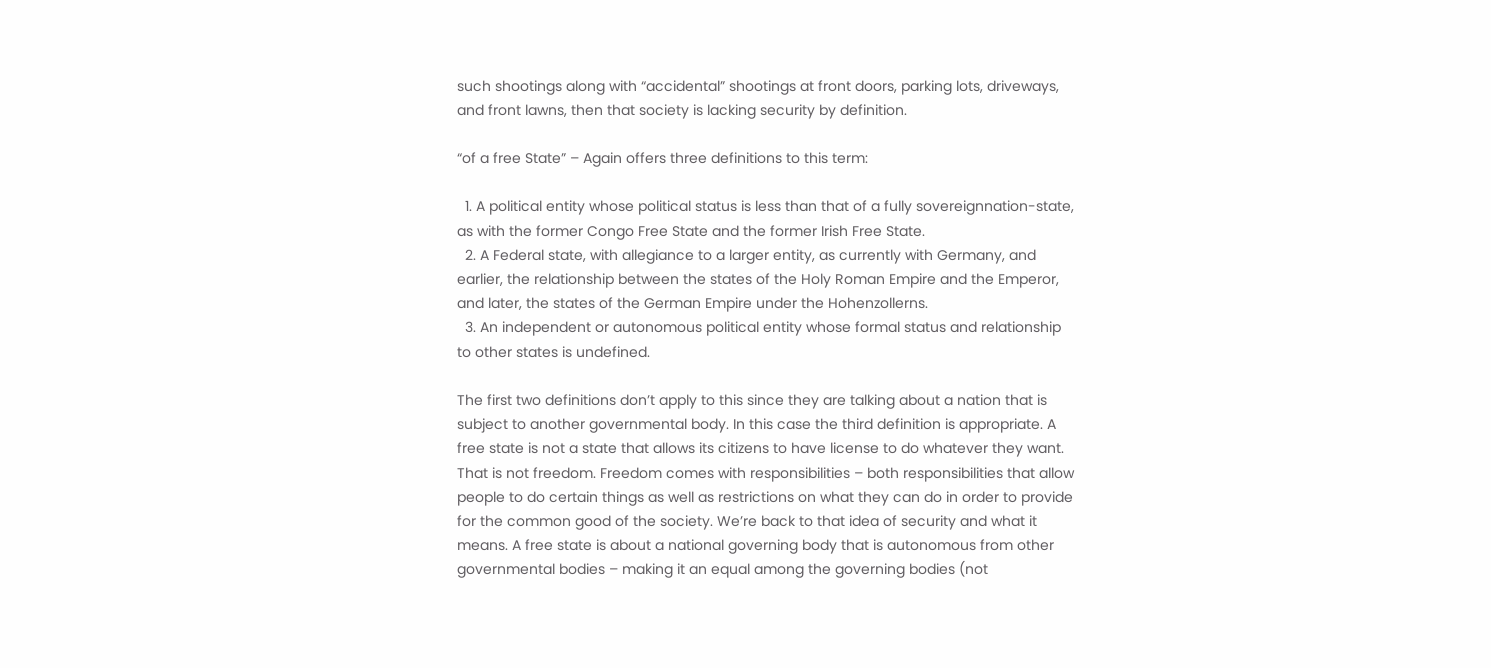such shootings along with “accidental” shootings at front doors, parking lots, driveways, and front lawns, then that society is lacking security by definition.

“of a free State” – Again offers three definitions to this term:

  1. A political entity whose political status is less than that of a fully sovereignnation-state, as with the former Congo Free State and the former Irish Free State.
  2. A Federal state, with allegiance to a larger entity, as currently with Germany, and earlier, the relationship between the states of the Holy Roman Empire and the Emperor, and later, the states of the German Empire under the Hohenzollerns.
  3. An independent or autonomous political entity whose formal status and relationship to other states is undefined.

The first two definitions don’t apply to this since they are talking about a nation that is subject to another governmental body. In this case the third definition is appropriate. A free state is not a state that allows its citizens to have license to do whatever they want. That is not freedom. Freedom comes with responsibilities – both responsibilities that allow people to do certain things as well as restrictions on what they can do in order to provide for the common good of the society. We’re back to that idea of security and what it means. A free state is about a national governing body that is autonomous from other governmental bodies – making it an equal among the governing bodies (not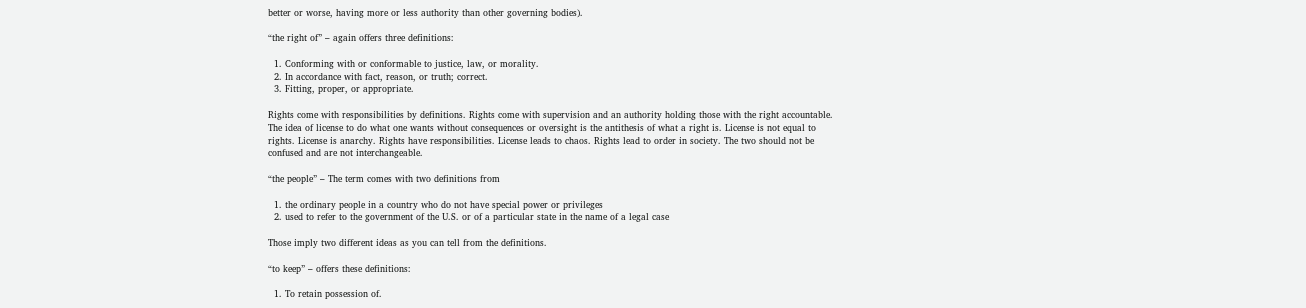better or worse, having more or less authority than other governing bodies).

“the right of” – again offers three definitions:

  1. Conforming with or conformable to justice, law, or morality.
  2. In accordance with fact, reason, or truth; correct.
  3. Fitting, proper, or appropriate.

Rights come with responsibilities by definitions. Rights come with supervision and an authority holding those with the right accountable. The idea of license to do what one wants without consequences or oversight is the antithesis of what a right is. License is not equal to rights. License is anarchy. Rights have responsibilities. License leads to chaos. Rights lead to order in society. The two should not be confused and are not interchangeable.

“the people” – The term comes with two definitions from

  1. the ordinary people in a country who do not have special power or privileges
  2. used to refer to the government of the U.S. or of a particular state in the name of a legal case

Those imply two different ideas as you can tell from the definitions.

“to keep” – offers these definitions:

  1. To retain possession of.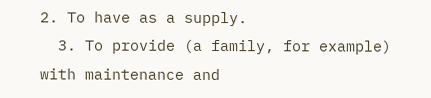2. To have as a supply.
  3. To provide (a family, for example) with maintenance and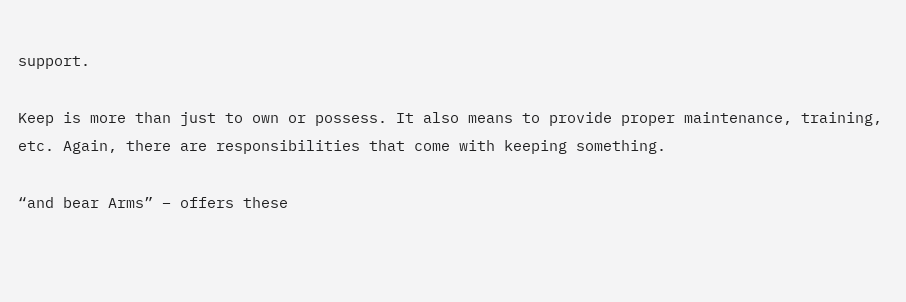support.

Keep is more than just to own or possess. It also means to provide proper maintenance, training, etc. Again, there are responsibilities that come with keeping something.

“and bear Arms” – offers these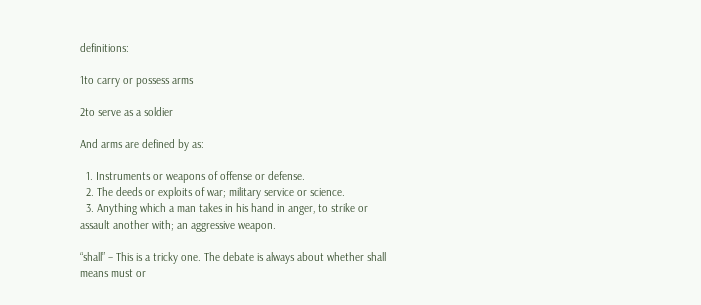definitions:

1to carry or possess arms

2to serve as a soldier

And arms are defined by as:

  1. Instruments or weapons of offense or defense.
  2. The deeds or exploits of war; military service or science.
  3. Anything which a man takes in his hand in anger, to strike or assault another with; an aggressive weapon.

“shall” – This is a tricky one. The debate is always about whether shall means must or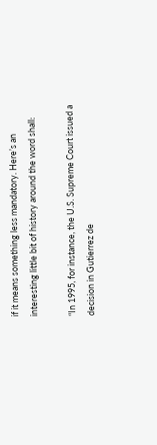if it means something less mandatory. Here’s an interesting little bit of history around the word shall:

“In 1995, for instance, the U.S. Supreme Court issued a decision in Gutierrez de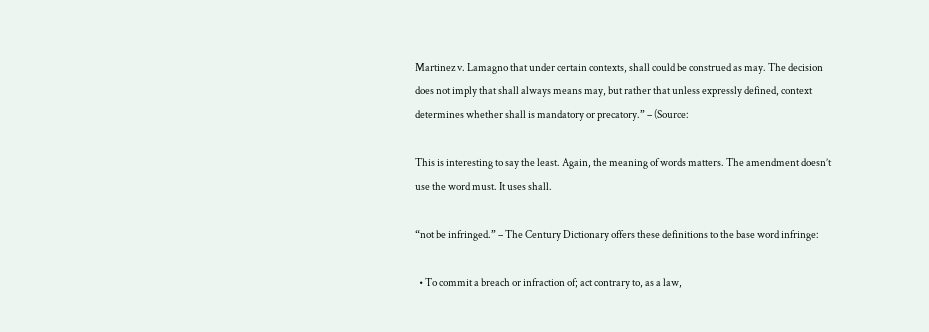Martinez v. Lamagno that under certain contexts, shall could be construed as may. The decision does not imply that shall always means may, but rather that unless expressly defined, context determines whether shall is mandatory or precatory.” – (Source:

This is interesting to say the least. Again, the meaning of words matters. The amendment doesn’t use the word must. It uses shall.

“not be infringed.” – The Century Dictionary offers these definitions to the base word infringe:

  • To commit a breach or infraction of; act contrary to, as a law,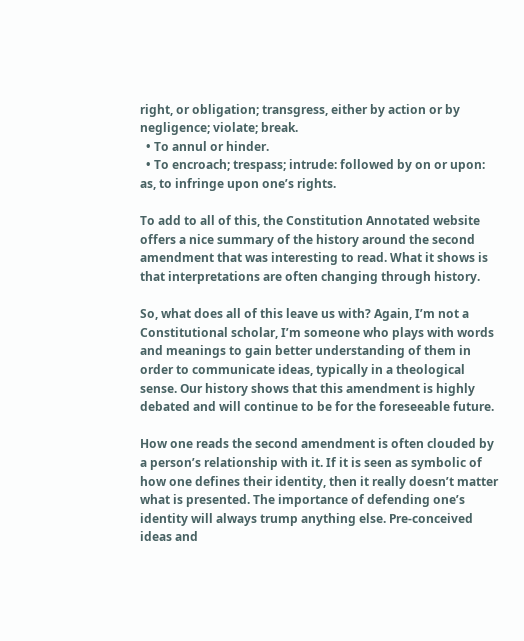right, or obligation; transgress, either by action or by negligence; violate; break.
  • To annul or hinder.
  • To encroach; trespass; intrude: followed by on or upon: as, to infringe upon one’s rights.

To add to all of this, the Constitution Annotated website offers a nice summary of the history around the second amendment that was interesting to read. What it shows is that interpretations are often changing through history.

So, what does all of this leave us with? Again, I’m not a Constitutional scholar, I’m someone who plays with words and meanings to gain better understanding of them in order to communicate ideas, typically in a theological sense. Our history shows that this amendment is highly debated and will continue to be for the foreseeable future.

How one reads the second amendment is often clouded by a person’s relationship with it. If it is seen as symbolic of how one defines their identity, then it really doesn’t matter what is presented. The importance of defending one’s identity will always trump anything else. Pre-conceived ideas and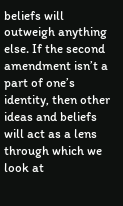beliefs will outweigh anything else. If the second amendment isn’t a part of one’s identity, then other ideas and beliefs will act as a lens through which we look at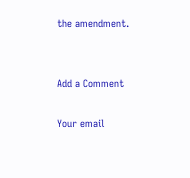the amendment.


Add a Comment

Your email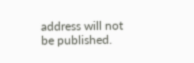address will not be published.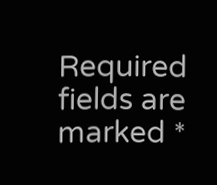Required fields are marked *